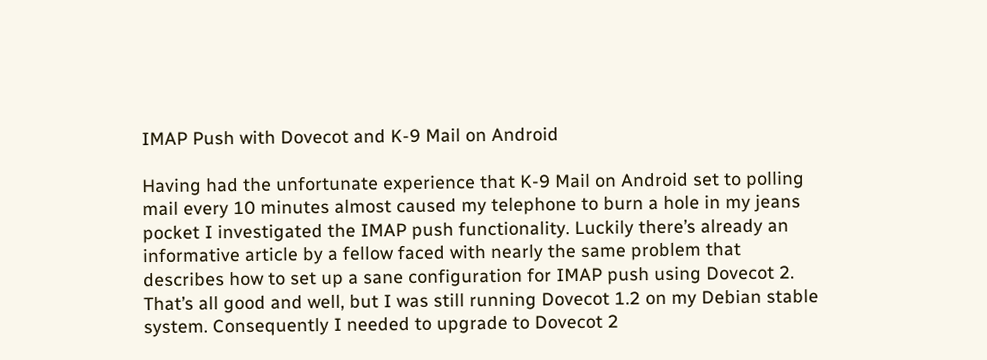IMAP Push with Dovecot and K-9 Mail on Android

Having had the unfortunate experience that K-9 Mail on Android set to polling mail every 10 minutes almost caused my telephone to burn a hole in my jeans pocket I investigated the IMAP push functionality. Luckily there’s already an informative article by a fellow faced with nearly the same problem that describes how to set up a sane configuration for IMAP push using Dovecot 2. That’s all good and well, but I was still running Dovecot 1.2 on my Debian stable system. Consequently I needed to upgrade to Dovecot 2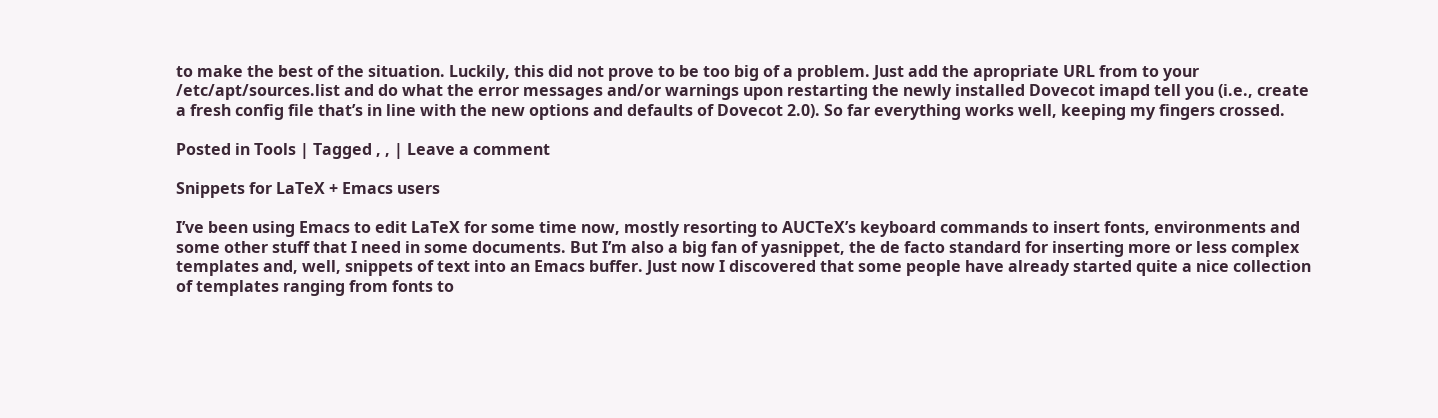to make the best of the situation. Luckily, this did not prove to be too big of a problem. Just add the apropriate URL from to your /etc/apt/sources.list and do what the error messages and/or warnings upon restarting the newly installed Dovecot imapd tell you (i.e., create a fresh config file that’s in line with the new options and defaults of Dovecot 2.0). So far everything works well, keeping my fingers crossed.

Posted in Tools | Tagged , , | Leave a comment

Snippets for LaTeX + Emacs users

I’ve been using Emacs to edit LaTeX for some time now, mostly resorting to AUCTeX’s keyboard commands to insert fonts, environments and some other stuff that I need in some documents. But I’m also a big fan of yasnippet, the de facto standard for inserting more or less complex templates and, well, snippets of text into an Emacs buffer. Just now I discovered that some people have already started quite a nice collection of templates ranging from fonts to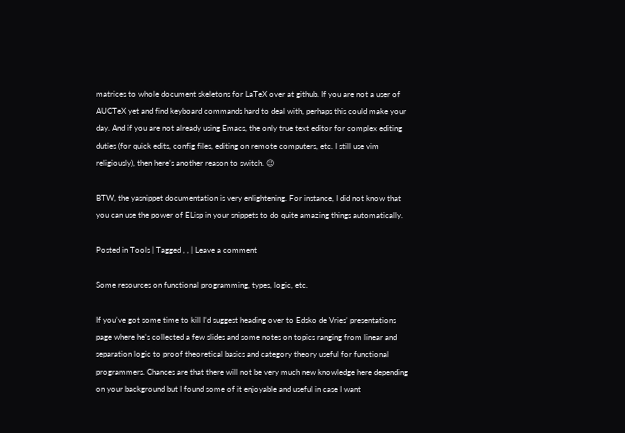matrices to whole document skeletons for LaTeX over at github. If you are not a user of AUCTeX yet and find keyboard commands hard to deal with, perhaps this could make your day. And if you are not already using Emacs, the only true text editor for complex editing duties (for quick edits, config files, editing on remote computers, etc. I still use vim religiously), then here’s another reason to switch. 😉

BTW, the yasnippet documentation is very enlightening. For instance, I did not know that you can use the power of ELisp in your snippets to do quite amazing things automatically.

Posted in Tools | Tagged , , | Leave a comment

Some resources on functional programming, types, logic, etc.

If you’ve got some time to kill I’d suggest heading over to Edsko de Vries’ presentations page where he’s collected a few slides and some notes on topics ranging from linear and separation logic to proof theoretical basics and category theory useful for functional programmers. Chances are that there will not be very much new knowledge here depending on your background but I found some of it enjoyable and useful in case I want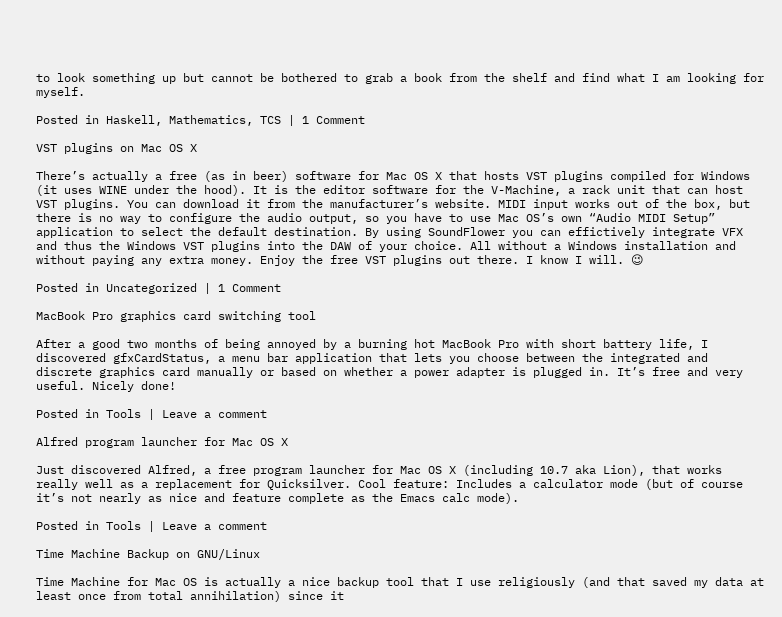to look something up but cannot be bothered to grab a book from the shelf and find what I am looking for myself.

Posted in Haskell, Mathematics, TCS | 1 Comment

VST plugins on Mac OS X

There’s actually a free (as in beer) software for Mac OS X that hosts VST plugins compiled for Windows (it uses WINE under the hood). It is the editor software for the V-Machine, a rack unit that can host VST plugins. You can download it from the manufacturer’s website. MIDI input works out of the box, but there is no way to configure the audio output, so you have to use Mac OS’s own “Audio MIDI Setup” application to select the default destination. By using SoundFlower you can effictively integrate VFX and thus the Windows VST plugins into the DAW of your choice. All without a Windows installation and without paying any extra money. Enjoy the free VST plugins out there. I know I will. 😉

Posted in Uncategorized | 1 Comment

MacBook Pro graphics card switching tool

After a good two months of being annoyed by a burning hot MacBook Pro with short battery life, I discovered gfxCardStatus, a menu bar application that lets you choose between the integrated and discrete graphics card manually or based on whether a power adapter is plugged in. It’s free and very useful. Nicely done!

Posted in Tools | Leave a comment

Alfred program launcher for Mac OS X

Just discovered Alfred, a free program launcher for Mac OS X (including 10.7 aka Lion), that works really well as a replacement for Quicksilver. Cool feature: Includes a calculator mode (but of course it’s not nearly as nice and feature complete as the Emacs calc mode).

Posted in Tools | Leave a comment

Time Machine Backup on GNU/Linux

Time Machine for Mac OS is actually a nice backup tool that I use religiously (and that saved my data at least once from total annihilation) since it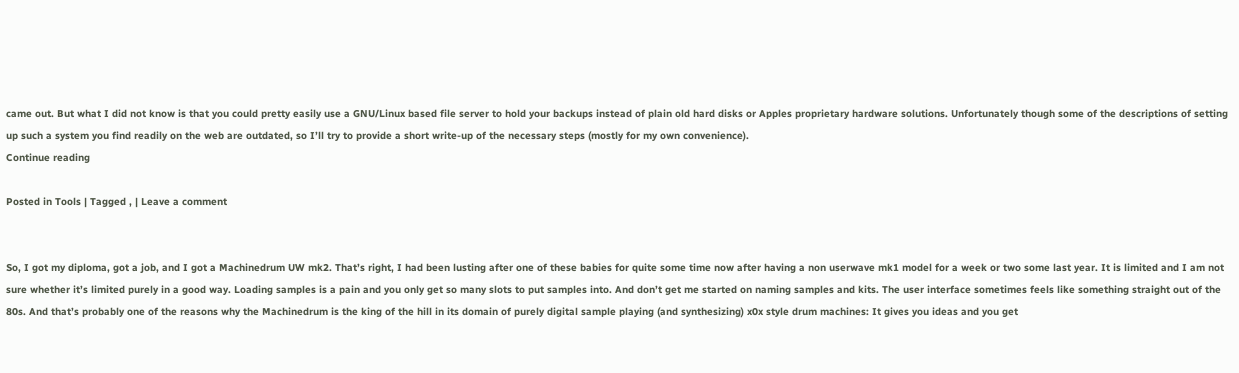came out. But what I did not know is that you could pretty easily use a GNU/Linux based file server to hold your backups instead of plain old hard disks or Apples proprietary hardware solutions. Unfortunately though some of the descriptions of setting up such a system you find readily on the web are outdated, so I’ll try to provide a short write-up of the necessary steps (mostly for my own convenience).
Continue reading

Posted in Tools | Tagged , | Leave a comment


So, I got my diploma, got a job, and I got a Machinedrum UW mk2. That’s right, I had been lusting after one of these babies for quite some time now after having a non userwave mk1 model for a week or two some last year. It is limited and I am not sure whether it’s limited purely in a good way. Loading samples is a pain and you only get so many slots to put samples into. And don’t get me started on naming samples and kits. The user interface sometimes feels like something straight out of the 80s. And that’s probably one of the reasons why the Machinedrum is the king of the hill in its domain of purely digital sample playing (and synthesizing) x0x style drum machines: It gives you ideas and you get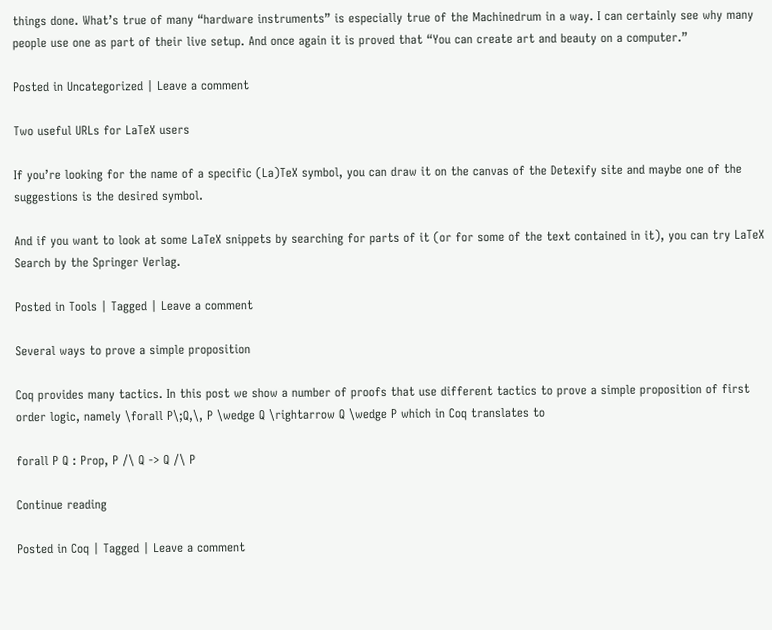things done. What’s true of many “hardware instruments” is especially true of the Machinedrum in a way. I can certainly see why many people use one as part of their live setup. And once again it is proved that “You can create art and beauty on a computer.”

Posted in Uncategorized | Leave a comment

Two useful URLs for LaTeX users

If you’re looking for the name of a specific (La)TeX symbol, you can draw it on the canvas of the Detexify site and maybe one of the suggestions is the desired symbol.

And if you want to look at some LaTeX snippets by searching for parts of it (or for some of the text contained in it), you can try LaTeX Search by the Springer Verlag.

Posted in Tools | Tagged | Leave a comment

Several ways to prove a simple proposition

Coq provides many tactics. In this post we show a number of proofs that use different tactics to prove a simple proposition of first order logic, namely \forall P\;Q,\, P \wedge Q \rightarrow Q \wedge P which in Coq translates to

forall P Q : Prop, P /\ Q -> Q /\ P

Continue reading

Posted in Coq | Tagged | Leave a comment